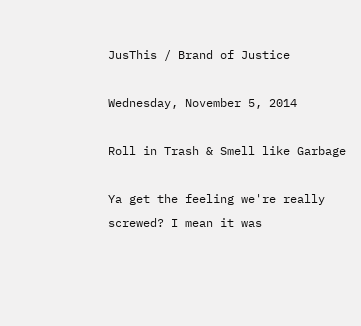JusThis / Brand of Justice

Wednesday, November 5, 2014

Roll in Trash & Smell like Garbage

Ya get the feeling we're really screwed? I mean it was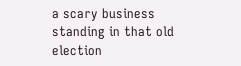a scary business standing in that old election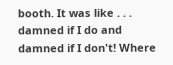booth. It was like . . . damned if I do and damned if I don't! Where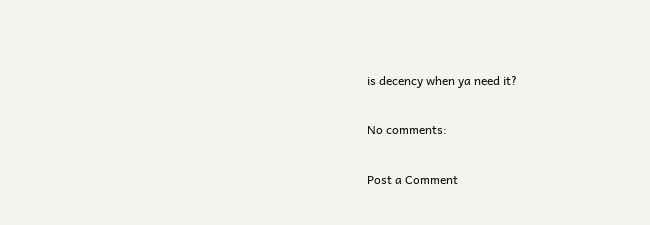is decency when ya need it?

No comments:

Post a Comment